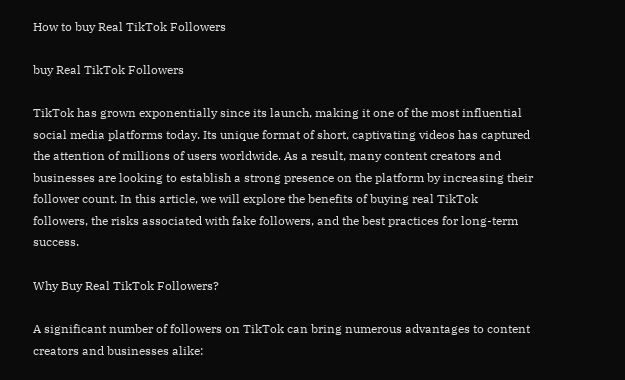How to buy Real TikTok Followers

buy Real TikTok Followers

TikTok has grown exponentially since its launch, making it one of the most influential social media platforms today. Its unique format of short, captivating videos has captured the attention of millions of users worldwide. As a result, many content creators and businesses are looking to establish a strong presence on the platform by increasing their follower count. In this article, we will explore the benefits of buying real TikTok followers, the risks associated with fake followers, and the best practices for long-term success.

Why Buy Real TikTok Followers?

A significant number of followers on TikTok can bring numerous advantages to content creators and businesses alike: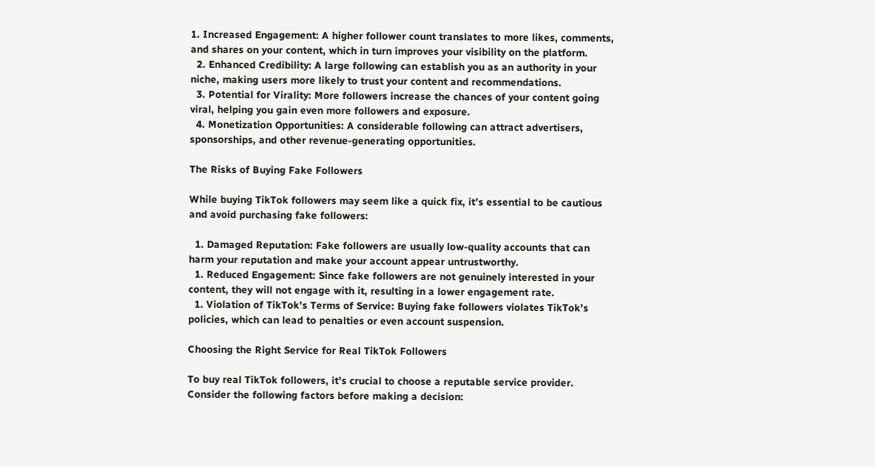1. Increased Engagement: A higher follower count translates to more likes, comments, and shares on your content, which in turn improves your visibility on the platform.
  2. Enhanced Credibility: A large following can establish you as an authority in your niche, making users more likely to trust your content and recommendations.
  3. Potential for Virality: More followers increase the chances of your content going viral, helping you gain even more followers and exposure.
  4. Monetization Opportunities: A considerable following can attract advertisers, sponsorships, and other revenue-generating opportunities.

The Risks of Buying Fake Followers

While buying TikTok followers may seem like a quick fix, it’s essential to be cautious and avoid purchasing fake followers:

  1. Damaged Reputation: Fake followers are usually low-quality accounts that can harm your reputation and make your account appear untrustworthy.
  1. Reduced Engagement: Since fake followers are not genuinely interested in your content, they will not engage with it, resulting in a lower engagement rate.
  1. Violation of TikTok’s Terms of Service: Buying fake followers violates TikTok’s policies, which can lead to penalties or even account suspension.

Choosing the Right Service for Real TikTok Followers

To buy real TikTok followers, it’s crucial to choose a reputable service provider. Consider the following factors before making a decision: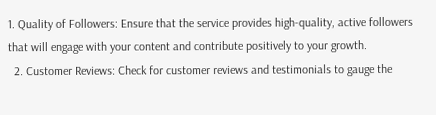1. Quality of Followers: Ensure that the service provides high-quality, active followers that will engage with your content and contribute positively to your growth.
  2. Customer Reviews: Check for customer reviews and testimonials to gauge the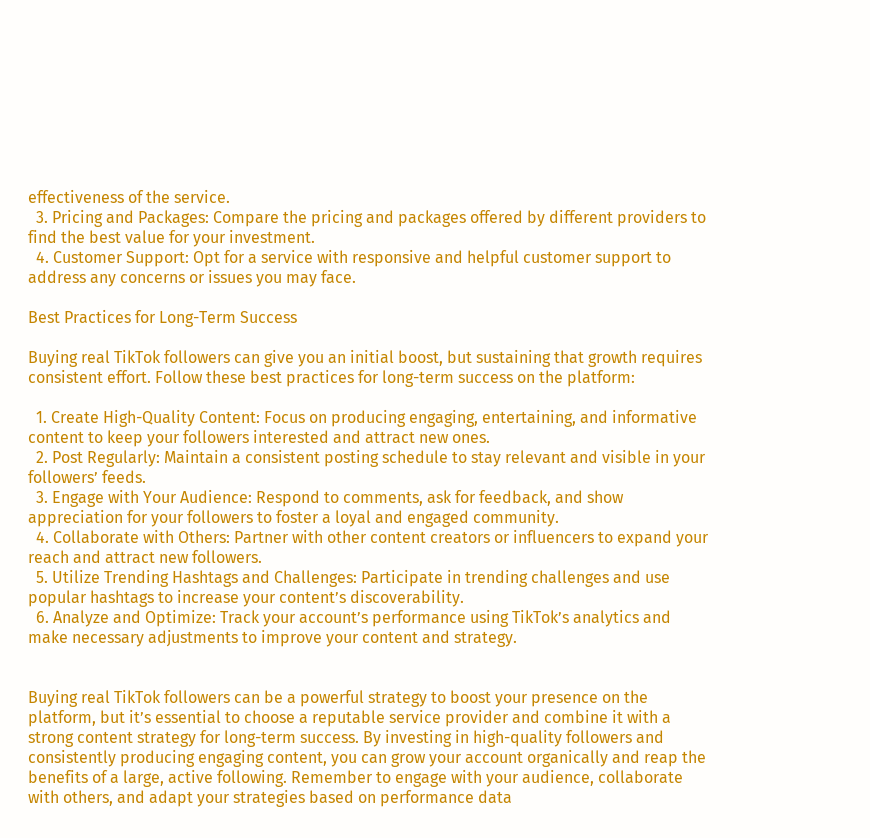effectiveness of the service.
  3. Pricing and Packages: Compare the pricing and packages offered by different providers to find the best value for your investment.
  4. Customer Support: Opt for a service with responsive and helpful customer support to address any concerns or issues you may face.

Best Practices for Long-Term Success

Buying real TikTok followers can give you an initial boost, but sustaining that growth requires consistent effort. Follow these best practices for long-term success on the platform:

  1. Create High-Quality Content: Focus on producing engaging, entertaining, and informative content to keep your followers interested and attract new ones.
  2. Post Regularly: Maintain a consistent posting schedule to stay relevant and visible in your followers’ feeds.
  3. Engage with Your Audience: Respond to comments, ask for feedback, and show appreciation for your followers to foster a loyal and engaged community.
  4. Collaborate with Others: Partner with other content creators or influencers to expand your reach and attract new followers.
  5. Utilize Trending Hashtags and Challenges: Participate in trending challenges and use popular hashtags to increase your content’s discoverability.
  6. Analyze and Optimize: Track your account’s performance using TikTok’s analytics and make necessary adjustments to improve your content and strategy.


Buying real TikTok followers can be a powerful strategy to boost your presence on the platform, but it’s essential to choose a reputable service provider and combine it with a strong content strategy for long-term success. By investing in high-quality followers and consistently producing engaging content, you can grow your account organically and reap the benefits of a large, active following. Remember to engage with your audience, collaborate with others, and adapt your strategies based on performance data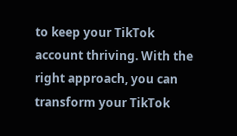to keep your TikTok account thriving. With the right approach, you can transform your TikTok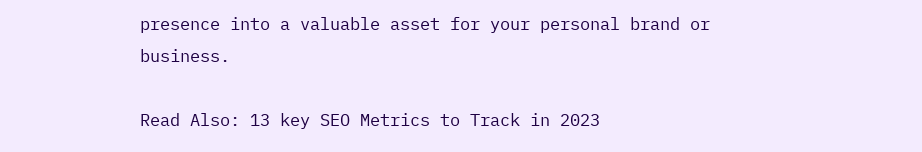presence into a valuable asset for your personal brand or business.

Read Also: 13 key SEO Metrics to Track in 2023